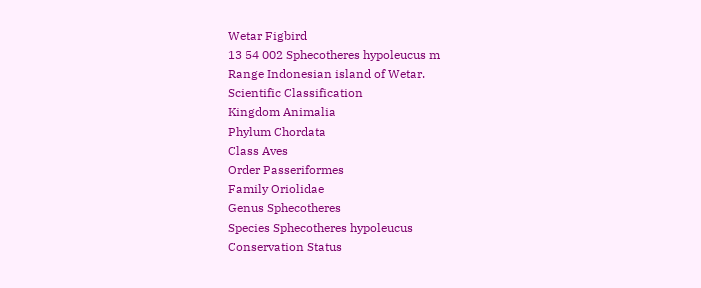Wetar Figbird
13 54 002 Sphecotheres hypoleucus m
Range Indonesian island of Wetar.
Scientific Classification
Kingdom Animalia
Phylum Chordata
Class Aves
Order Passeriformes
Family Oriolidae
Genus Sphecotheres
Species Sphecotheres hypoleucus
Conservation Status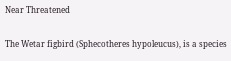Near Threatened

The Wetar figbird (Sphecotheres hypoleucus), is a species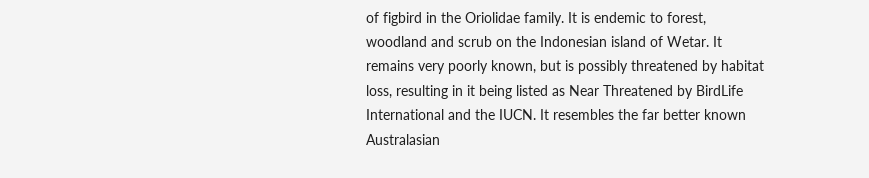of figbird in the Oriolidae family. It is endemic to forest, woodland and scrub on the Indonesian island of Wetar. It remains very poorly known, but is possibly threatened by habitat loss, resulting in it being listed as Near Threatened by BirdLife International and the IUCN. It resembles the far better known Australasian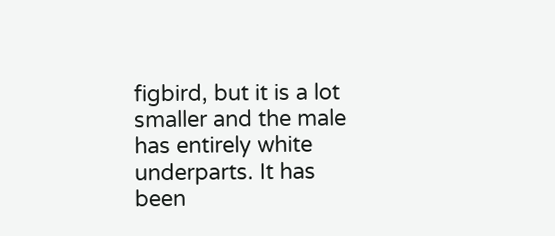figbird, but it is a lot smaller and the male has entirely white underparts. It has been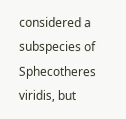considered a subspecies of Sphecotheres viridis, but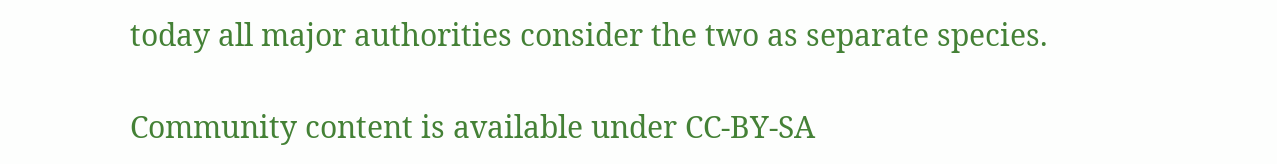today all major authorities consider the two as separate species.

Community content is available under CC-BY-SA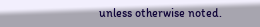unless otherwise noted.